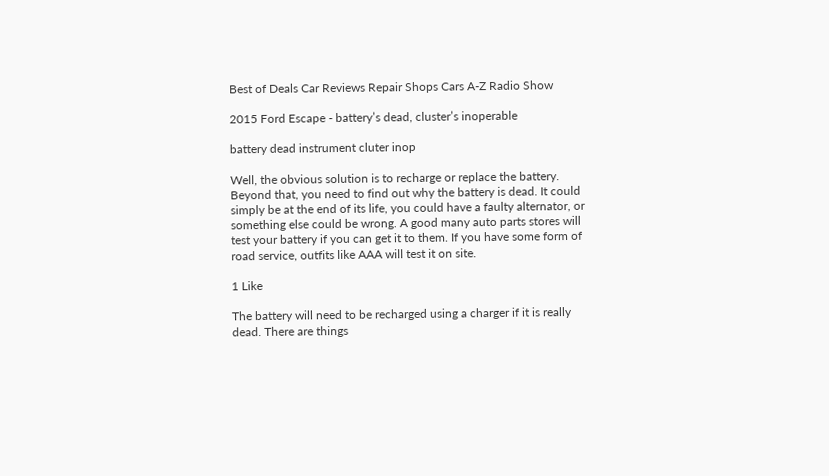Best of Deals Car Reviews Repair Shops Cars A-Z Radio Show

2015 Ford Escape - battery’s dead, cluster’s inoperable

battery dead instrument cluter inop

Well, the obvious solution is to recharge or replace the battery. Beyond that, you need to find out why the battery is dead. It could simply be at the end of its life, you could have a faulty alternator, or something else could be wrong. A good many auto parts stores will test your battery if you can get it to them. If you have some form of road service, outfits like AAA will test it on site.

1 Like

The battery will need to be recharged using a charger if it is really dead. There are things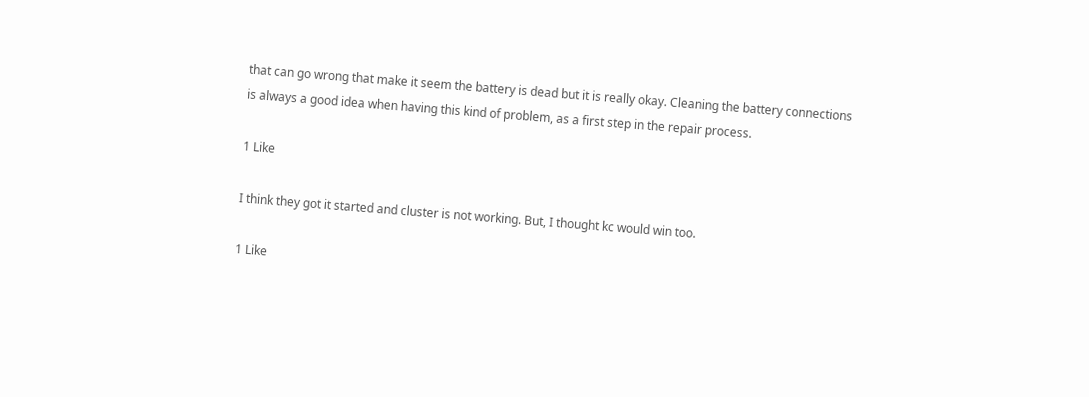that can go wrong that make it seem the battery is dead but it is really okay. Cleaning the battery connections is always a good idea when having this kind of problem, as a first step in the repair process.

1 Like

I think they got it started and cluster is not working. But, I thought kc would win too.

1 Like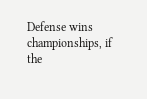Defense wins championships, if the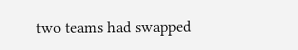two teams had swapped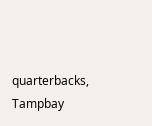quarterbacks, Tampbay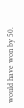would have won by 50.